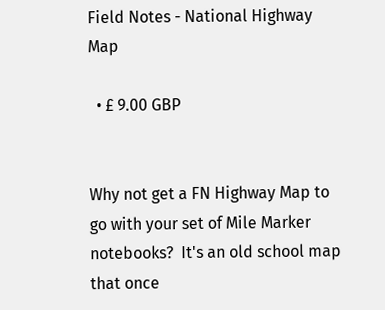Field Notes - National Highway Map

  • £ 9.00 GBP


Why not get a FN Highway Map to go with your set of Mile Marker notebooks?  It's an old school map that once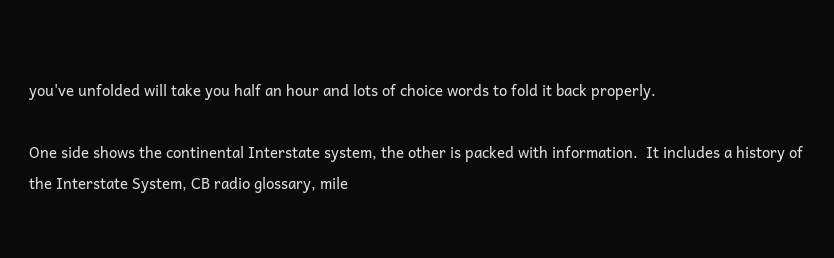you've unfolded will take you half an hour and lots of choice words to fold it back properly.

One side shows the continental Interstate system, the other is packed with information.  It includes a history of the Interstate System, CB radio glossary, mile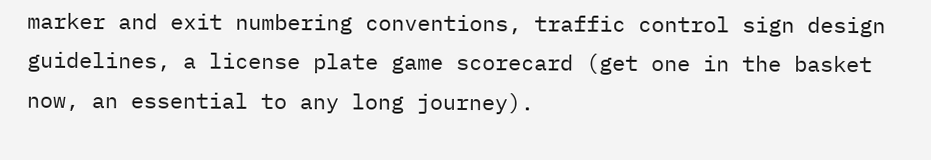marker and exit numbering conventions, traffic control sign design guidelines, a license plate game scorecard (get one in the basket now, an essential to any long journey).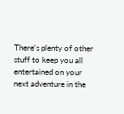There's plenty of other stuff to keep you all entertained on your next adventure in the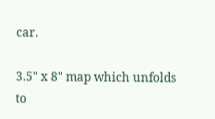car.

3.5" x 8" map which unfolds to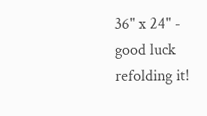36" x 24" - good luck refolding it!